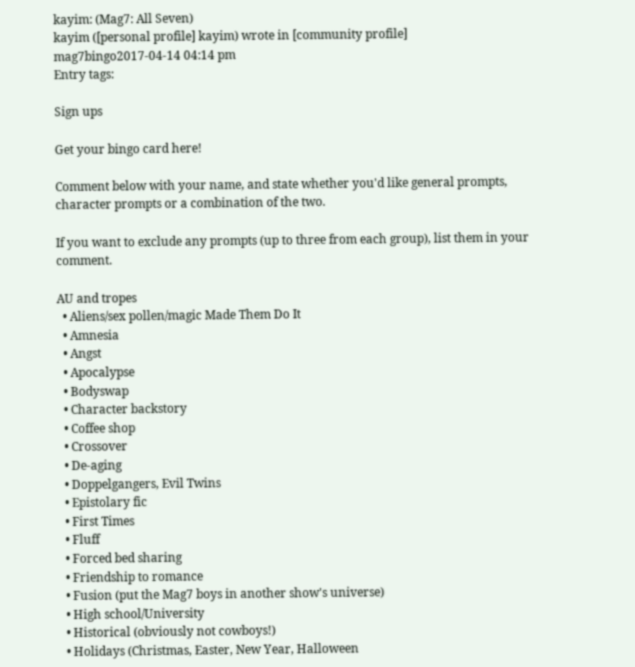kayim: (Mag7: All Seven)
kayim ([personal profile] kayim) wrote in [community profile] mag7bingo2017-04-14 04:14 pm
Entry tags:

Sign ups

Get your bingo card here!

Comment below with your name, and state whether you'd like general prompts, character prompts or a combination of the two.

If you want to exclude any prompts (up to three from each group), list them in your comment.

AU and tropes
  • Aliens/sex pollen/magic Made Them Do It
  • Amnesia
  • Angst
  • Apocalypse
  • Bodyswap
  • Character backstory
  • Coffee shop
  • Crossover
  • De-aging
  • Doppelgangers, Evil Twins
  • Epistolary fic
  • First Times
  • Fluff
  • Forced bed sharing
  • Friendship to romance
  • Fusion (put the Mag7 boys in another show's universe)
  • High school/University
  • Historical (obviously not cowboys!)
  • Holidays (Christmas, Easter, New Year, Halloween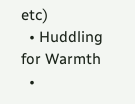etc)
  • Huddling for Warmth
  •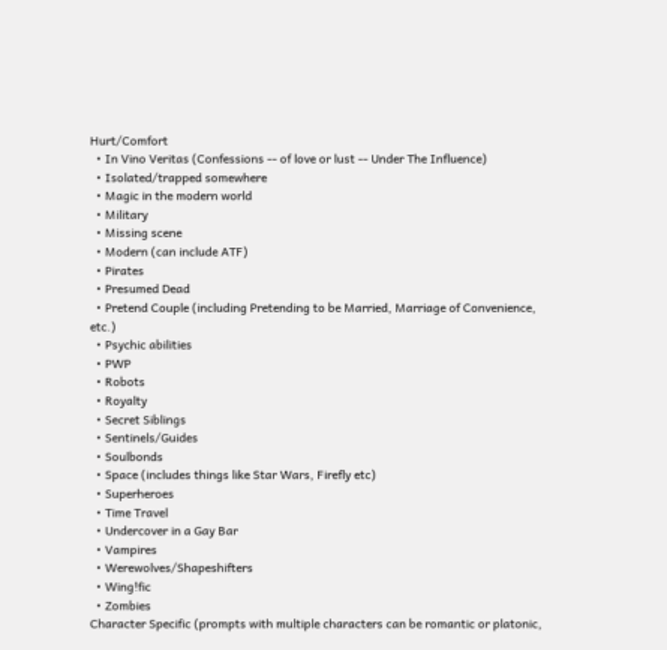Hurt/Comfort
  • In Vino Veritas (Confessions -- of love or lust -- Under The Influence)
  • Isolated/trapped somewhere
  • Magic in the modern world
  • Military
  • Missing scene
  • Modern (can include ATF)
  • Pirates
  • Presumed Dead
  • Pretend Couple (including Pretending to be Married, Marriage of Convenience, etc.)
  • Psychic abilities
  • PWP
  • Robots
  • Royalty
  • Secret Siblings
  • Sentinels/Guides
  • Soulbonds
  • Space (includes things like Star Wars, Firefly etc)
  • Superheroes
  • Time Travel
  • Undercover in a Gay Bar
  • Vampires
  • Werewolves/Shapeshifters
  • Wing!fic
  • Zombies
Character Specific (prompts with multiple characters can be romantic or platonic,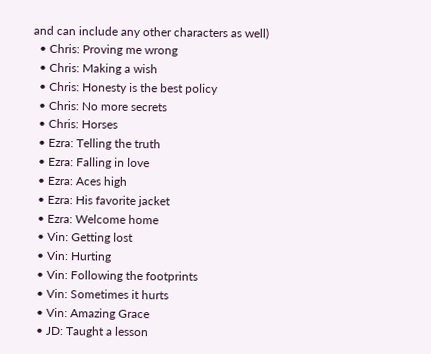and can include any other characters as well)
  • Chris: Proving me wrong
  • Chris: Making a wish
  • Chris: Honesty is the best policy
  • Chris: No more secrets
  • Chris: Horses
  • Ezra: Telling the truth
  • Ezra: Falling in love
  • Ezra: Aces high
  • Ezra: His favorite jacket
  • Ezra: Welcome home
  • Vin: Getting lost
  • Vin: Hurting
  • Vin: Following the footprints
  • Vin: Sometimes it hurts
  • Vin: Amazing Grace
  • JD: Taught a lesson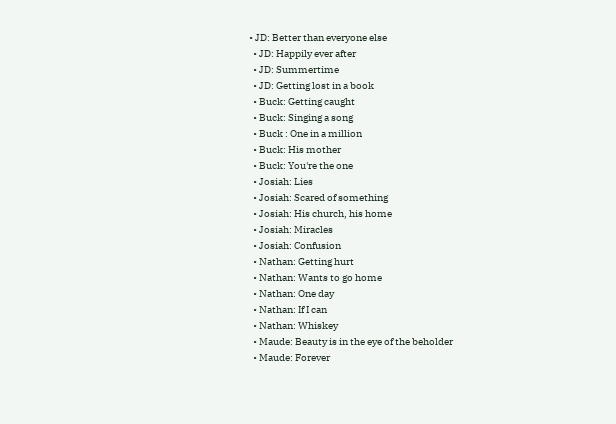• JD: Better than everyone else
  • JD: Happily ever after
  • JD: Summertime
  • JD: Getting lost in a book
  • Buck: Getting caught
  • Buck: Singing a song
  • Buck : One in a million
  • Buck: His mother
  • Buck: You're the one
  • Josiah: Lies
  • Josiah: Scared of something
  • Josiah: His church, his home
  • Josiah: Miracles
  • Josiah: Confusion
  • Nathan: Getting hurt
  • Nathan: Wants to go home
  • Nathan: One day
  • Nathan: If I can
  • Nathan: Whiskey
  • Maude: Beauty is in the eye of the beholder
  • Maude: Forever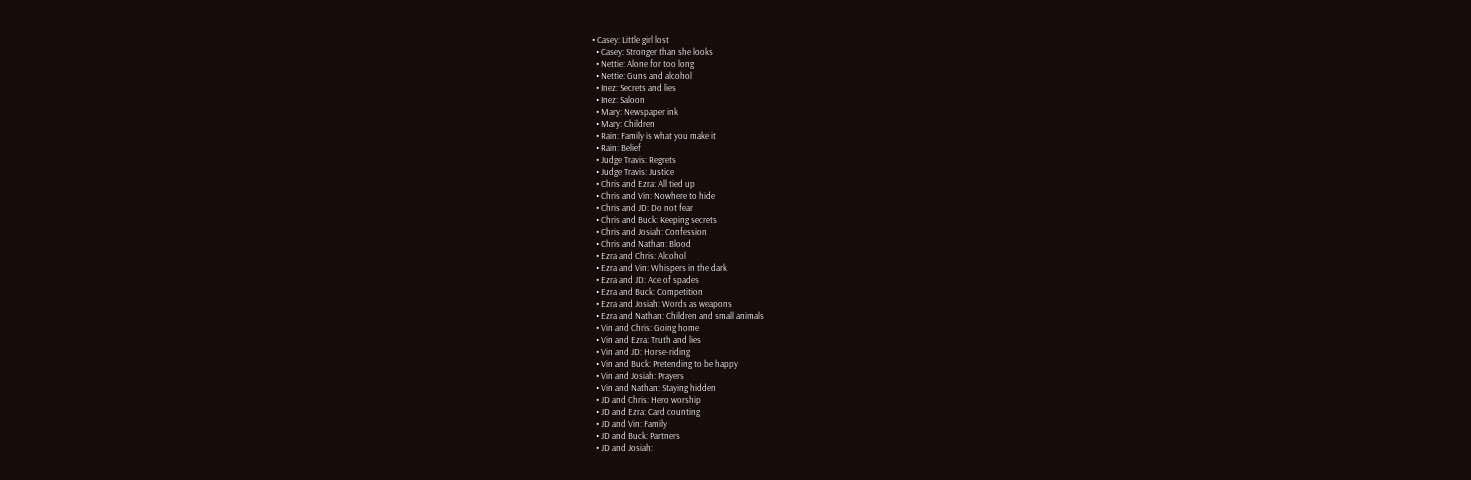• Casey: Little girl lost
  • Casey: Stronger than she looks
  • Nettie: Alone for too long
  • Nettie: Guns and alcohol
  • Inez: Secrets and lies
  • Inez: Saloon
  • Mary: Newspaper ink
  • Mary: Children
  • Rain: Family is what you make it
  • Rain: Belief
  • Judge Travis: Regrets
  • Judge Travis: Justice
  • Chris and Ezra: All tied up
  • Chris and Vin: Nowhere to hide
  • Chris and JD: Do not fear
  • Chris and Buck: Keeping secrets
  • Chris and Josiah: Confession
  • Chris and Nathan: Blood
  • Ezra and Chris: Alcohol
  • Ezra and Vin: Whispers in the dark
  • Ezra and JD: Ace of spades
  • Ezra and Buck: Competition
  • Ezra and Josiah: Words as weapons
  • Ezra and Nathan: Children and small animals
  • Vin and Chris: Going home
  • Vin and Ezra: Truth and lies
  • Vin and JD: Horse-riding
  • Vin and Buck: Pretending to be happy
  • Vin and Josiah: Prayers
  • Vin and Nathan: Staying hidden
  • JD and Chris: Hero worship
  • JD and Ezra: Card counting
  • JD and Vin: Family
  • JD and Buck: Partners
  • JD and Josiah: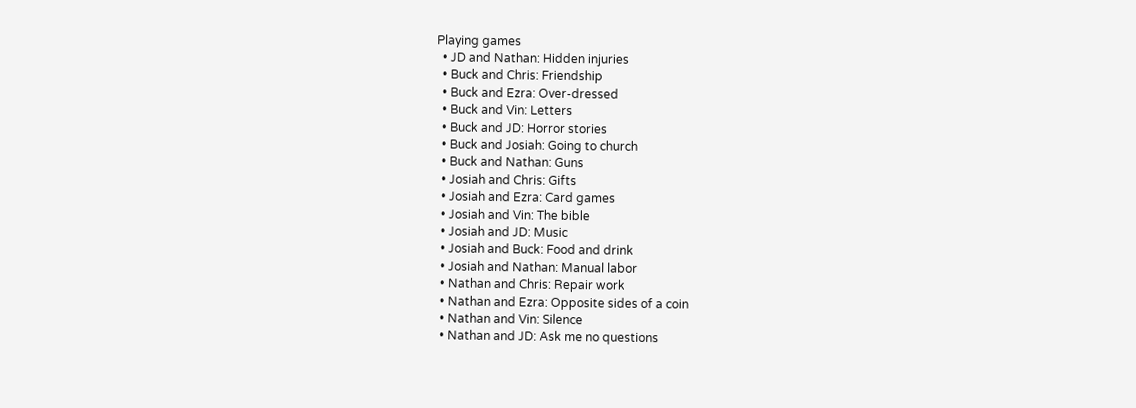Playing games
  • JD and Nathan: Hidden injuries
  • Buck and Chris: Friendship
  • Buck and Ezra: Over-dressed
  • Buck and Vin: Letters
  • Buck and JD: Horror stories
  • Buck and Josiah: Going to church
  • Buck and Nathan: Guns
  • Josiah and Chris: Gifts
  • Josiah and Ezra: Card games
  • Josiah and Vin: The bible
  • Josiah and JD: Music
  • Josiah and Buck: Food and drink
  • Josiah and Nathan: Manual labor
  • Nathan and Chris: Repair work
  • Nathan and Ezra: Opposite sides of a coin
  • Nathan and Vin: Silence
  • Nathan and JD: Ask me no questions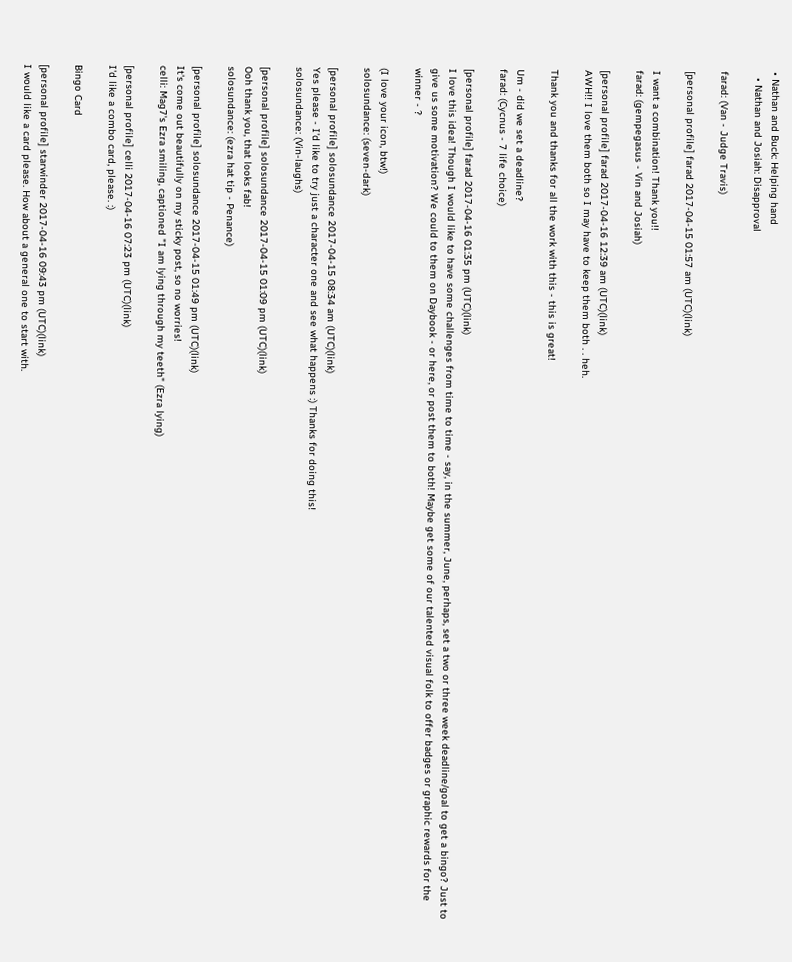• Nathan and Buck: Helping hand
  • Nathan and Josiah: Disapproval

farad: (Van - Judge Travis)

[personal profile] farad 2017-04-15 01:57 am (UTC)(link)

I want a combination! Thank you!!
farad: (gempegasus - Vin and Josiah)

[personal profile] farad 2017-04-16 12:39 am (UTC)(link)
AWH!! I love them both so I may have to keep them both . . heh.

Thank you and thanks for all the work with this - this is great!

Um - did we set a deadline?
farad: (Cycnus - 7 life choice)

[personal profile] farad 2017-04-16 01:35 pm (UTC)(link)
I love this idea! Though I would like to have some challenges from time to time - say, in the summer, June, perhaps, set a two or three week deadline/goal to get a bingo? Just to give us some motivation? We could to them on Daybook - or here, or post them to both! Maybe get some of our talented visual folk to offer badges or graphic rewards for the winner - ?

(I love your icon, btw!)
solosundance: (seven-dark)

[personal profile] solosundance 2017-04-15 08:34 am (UTC)(link)
Yes please - I'd like to try just a character one and see what happens :) Thanks for doing this!
solosundance: (Vin-laughs)

[personal profile] solosundance 2017-04-15 01:09 pm (UTC)(link)
Ooh thank you, that looks fab!
solosundance: (ezra hat tip - Penance)

[personal profile] solosundance 2017-04-15 01:49 pm (UTC)(link)
It's come out beautifully on my sticky post, so no worries!
celli: Mag7's Ezra smiling, captioned "I am lying through my teeth" (Ezra lying)

[personal profile] celli 2017-04-16 07:23 pm (UTC)(link)
I'd like a combo card, please. :)

Bingo Card

[personal profile] starwinder 2017-04-16 09:43 pm (UTC)(link)
I would like a card please. How about a general one to start with.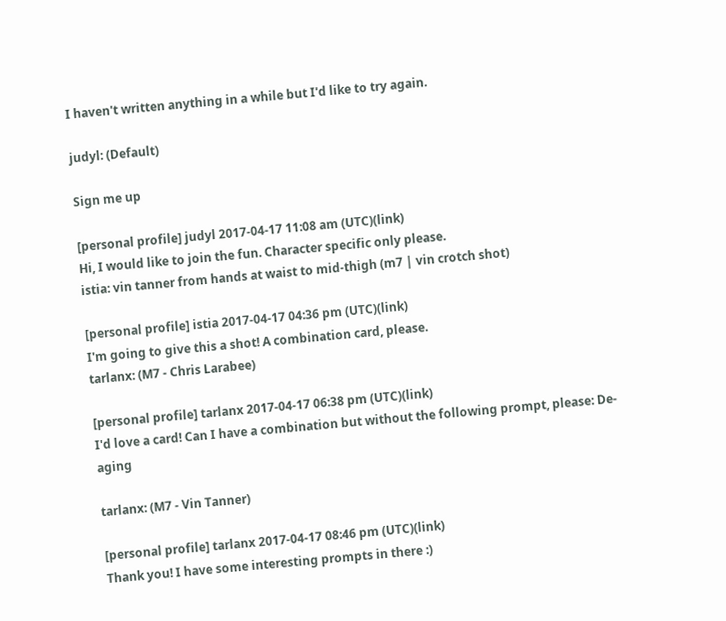I haven't written anything in a while but I'd like to try again.

judyl: (Default)

Sign me up

[personal profile] judyl 2017-04-17 11:08 am (UTC)(link)
Hi, I would like to join the fun. Character specific only please.
istia: vin tanner from hands at waist to mid-thigh (m7 | vin crotch shot)

[personal profile] istia 2017-04-17 04:36 pm (UTC)(link)
I'm going to give this a shot! A combination card, please.
tarlanx: (M7 - Chris Larabee)

[personal profile] tarlanx 2017-04-17 06:38 pm (UTC)(link)
I'd love a card! Can I have a combination but without the following prompt, please: De-aging

tarlanx: (M7 - Vin Tanner)

[personal profile] tarlanx 2017-04-17 08:46 pm (UTC)(link)
Thank you! I have some interesting prompts in there :)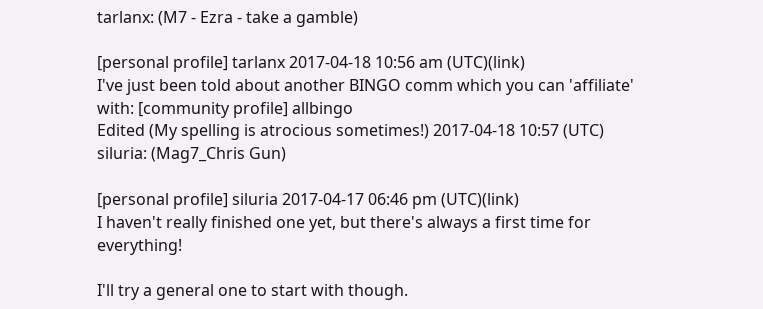tarlanx: (M7 - Ezra - take a gamble)

[personal profile] tarlanx 2017-04-18 10:56 am (UTC)(link)
I've just been told about another BINGO comm which you can 'affiliate' with: [community profile] allbingo
Edited (My spelling is atrocious sometimes!) 2017-04-18 10:57 (UTC)
siluria: (Mag7_Chris Gun)

[personal profile] siluria 2017-04-17 06:46 pm (UTC)(link)
I haven't really finished one yet, but there's always a first time for everything!

I'll try a general one to start with though.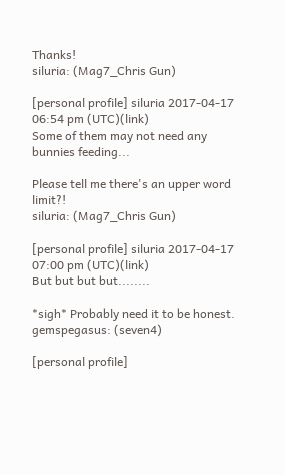Thanks!
siluria: (Mag7_Chris Gun)

[personal profile] siluria 2017-04-17 06:54 pm (UTC)(link)
Some of them may not need any bunnies feeding...

Please tell me there's an upper word limit?!
siluria: (Mag7_Chris Gun)

[personal profile] siluria 2017-04-17 07:00 pm (UTC)(link)
But but but but........

*sigh* Probably need it to be honest.
gemspegasus: (seven4)

[personal profile]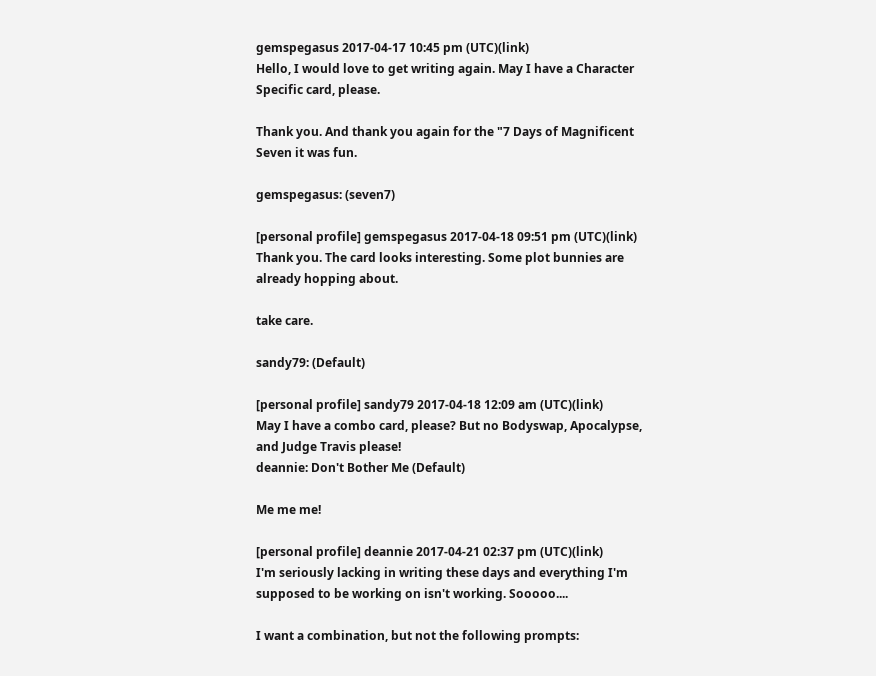gemspegasus 2017-04-17 10:45 pm (UTC)(link)
Hello, I would love to get writing again. May I have a Character Specific card, please.

Thank you. And thank you again for the "7 Days of Magnificent Seven it was fun.

gemspegasus: (seven7)

[personal profile] gemspegasus 2017-04-18 09:51 pm (UTC)(link)
Thank you. The card looks interesting. Some plot bunnies are already hopping about.

take care.

sandy79: (Default)

[personal profile] sandy79 2017-04-18 12:09 am (UTC)(link)
May I have a combo card, please? But no Bodyswap, Apocalypse, and Judge Travis please!
deannie: Don't Bother Me (Default)

Me me me!

[personal profile] deannie 2017-04-21 02:37 pm (UTC)(link)
I'm seriously lacking in writing these days and everything I'm supposed to be working on isn't working. Sooooo....

I want a combination, but not the following prompts: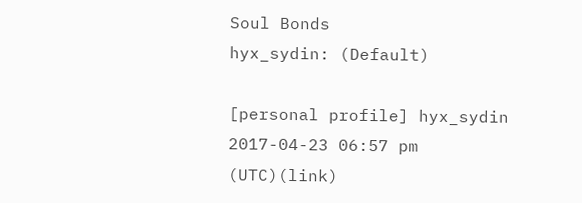Soul Bonds
hyx_sydin: (Default)

[personal profile] hyx_sydin 2017-04-23 06:57 pm (UTC)(link)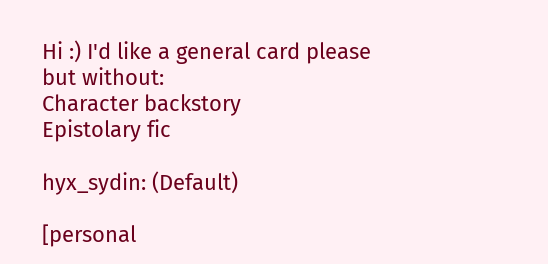Hi :) I'd like a general card please but without:
Character backstory
Epistolary fic

hyx_sydin: (Default)

[personal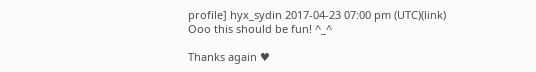profile] hyx_sydin 2017-04-23 07:00 pm (UTC)(link)
Ooo this should be fun! ^_^

Thanks again ♥